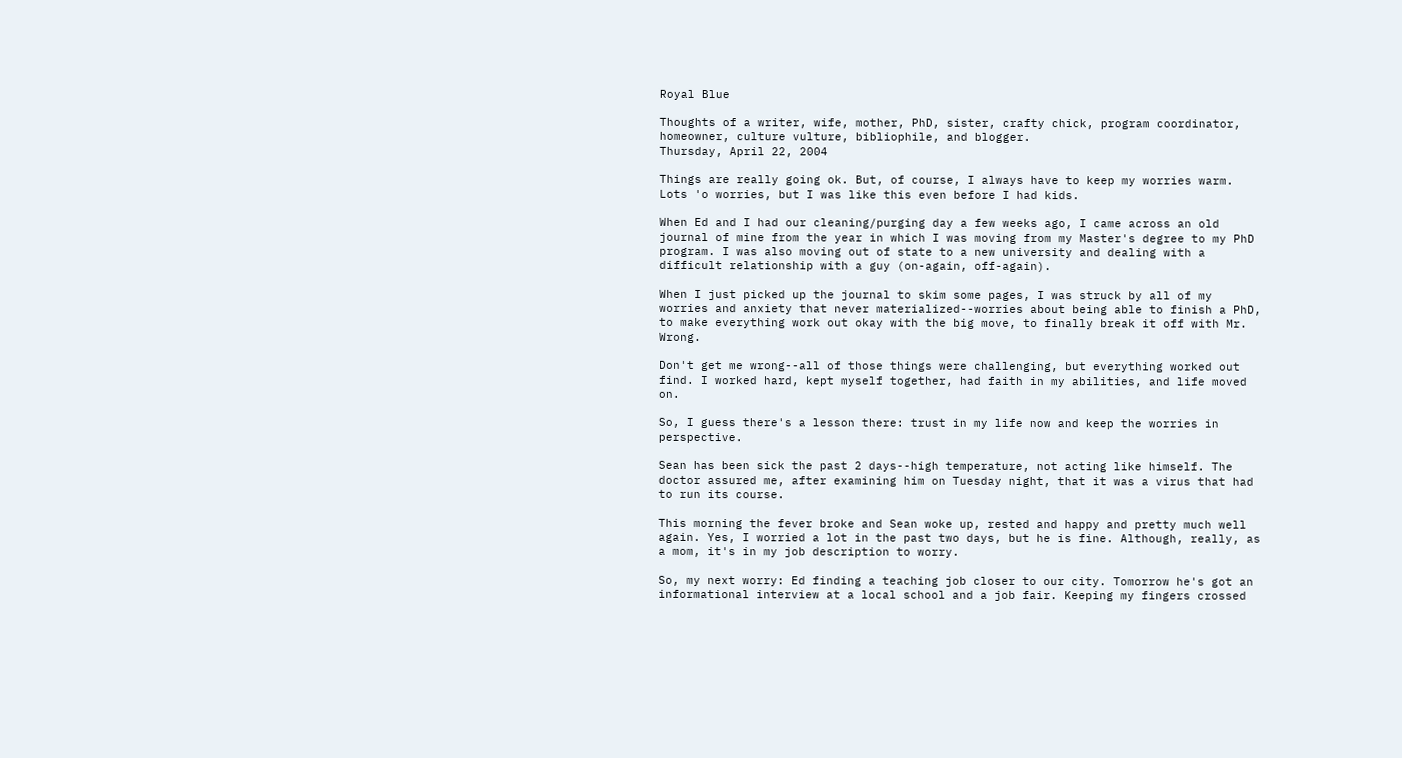Royal Blue

Thoughts of a writer, wife, mother, PhD, sister, crafty chick, program coordinator, homeowner, culture vulture, bibliophile, and blogger.
Thursday, April 22, 2004

Things are really going ok. But, of course, I always have to keep my worries warm.
Lots 'o worries, but I was like this even before I had kids.

When Ed and I had our cleaning/purging day a few weeks ago, I came across an old journal of mine from the year in which I was moving from my Master's degree to my PhD program. I was also moving out of state to a new university and dealing with a difficult relationship with a guy (on-again, off-again).

When I just picked up the journal to skim some pages, I was struck by all of my worries and anxiety that never materialized--worries about being able to finish a PhD, to make everything work out okay with the big move, to finally break it off with Mr. Wrong.

Don't get me wrong--all of those things were challenging, but everything worked out find. I worked hard, kept myself together, had faith in my abilities, and life moved on.

So, I guess there's a lesson there: trust in my life now and keep the worries in perspective.

Sean has been sick the past 2 days--high temperature, not acting like himself. The doctor assured me, after examining him on Tuesday night, that it was a virus that had to run its course.

This morning the fever broke and Sean woke up, rested and happy and pretty much well again. Yes, I worried a lot in the past two days, but he is fine. Although, really, as a mom, it's in my job description to worry.

So, my next worry: Ed finding a teaching job closer to our city. Tomorrow he's got an informational interview at a local school and a job fair. Keeping my fingers crossed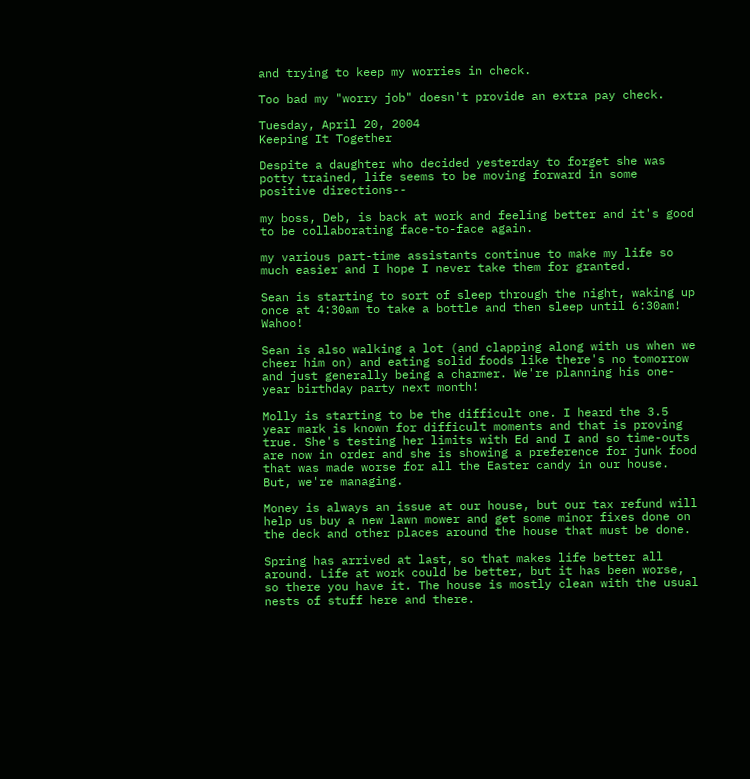and trying to keep my worries in check.

Too bad my "worry job" doesn't provide an extra pay check.

Tuesday, April 20, 2004
Keeping It Together

Despite a daughter who decided yesterday to forget she was potty trained, life seems to be moving forward in some positive directions--

my boss, Deb, is back at work and feeling better and it's good to be collaborating face-to-face again.

my various part-time assistants continue to make my life so much easier and I hope I never take them for granted.

Sean is starting to sort of sleep through the night, waking up once at 4:30am to take a bottle and then sleep until 6:30am! Wahoo!

Sean is also walking a lot (and clapping along with us when we cheer him on) and eating solid foods like there's no tomorrow and just generally being a charmer. We're planning his one-year birthday party next month!

Molly is starting to be the difficult one. I heard the 3.5 year mark is known for difficult moments and that is proving true. She's testing her limits with Ed and I and so time-outs are now in order and she is showing a preference for junk food that was made worse for all the Easter candy in our house. But, we're managing.

Money is always an issue at our house, but our tax refund will help us buy a new lawn mower and get some minor fixes done on the deck and other places around the house that must be done.

Spring has arrived at last, so that makes life better all around. Life at work could be better, but it has been worse, so there you have it. The house is mostly clean with the usual nests of stuff here and there.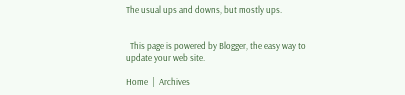The usual ups and downs, but mostly ups.


  This page is powered by Blogger, the easy way to update your web site.

Home  |  Archives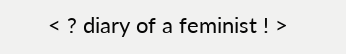< ? diary of a feminist ! >